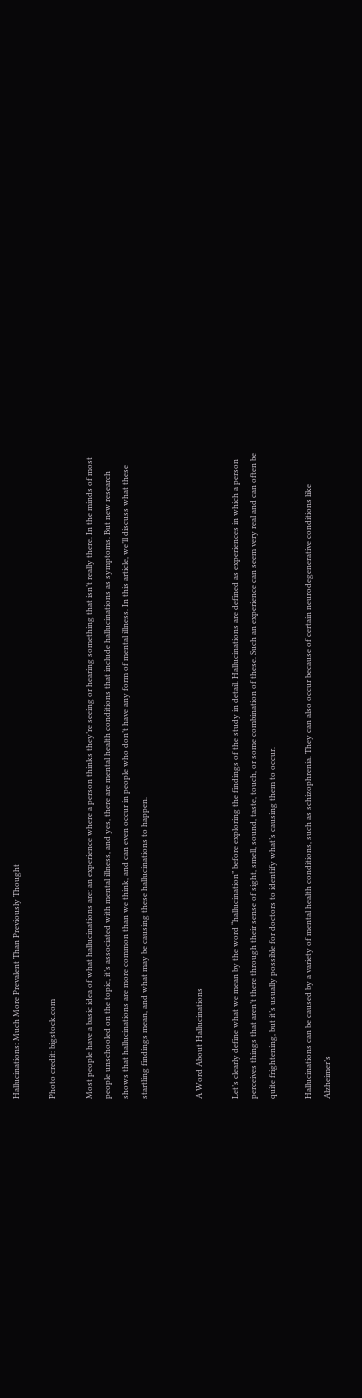Hallucinations: Much More Prevalent Than Previously Thought

Photo credit: bigstock.com

Most people have a basic idea of what hallucinations are: an experience where a person thinks they’re seeing or hearing something that isn’t really there. In the minds of most people unschooled on the topic, it’s associated with mental illness, and yes, there are mental health conditions that include hallucinations as symptoms. But new research shows that hallucinations are more common than we think, and can even occur in people who don’t have any form of mental illness. In this article, we’ll discuss what these startling findings mean, and what may be causing these hallucinations to happen.


A Word About Hallucinations

Let’s clearly define what we mean by the word “hallucination” before exploring the findings of the study in detail. Hallucinations are defined as experiences in which a person perceives things that aren’t there through their sense of sight, smell, sound, taste, touch, or some combination of these. Such an experience can seem very real and can often be quite frightening, but it’s usually possible for doctors to identify what’s causing them to occur.

Hallucinations can be caused by a variety of mental health conditions, such as schizophrenia. They can also occur because of certain neurodegenerative conditions like Alzheimer’s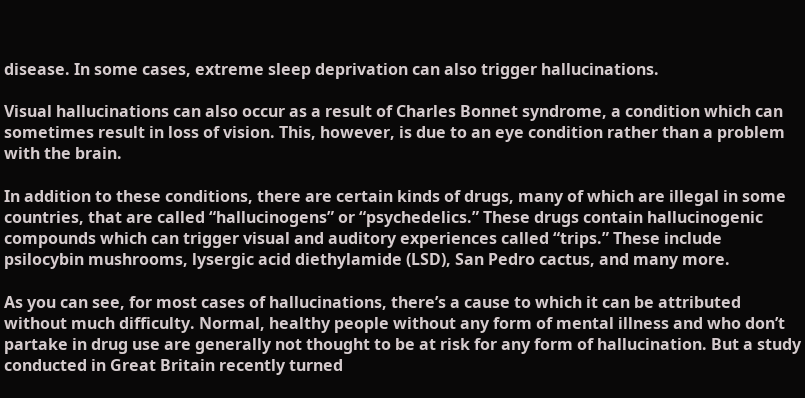disease. In some cases, extreme sleep deprivation can also trigger hallucinations.

Visual hallucinations can also occur as a result of Charles Bonnet syndrome, a condition which can sometimes result in loss of vision. This, however, is due to an eye condition rather than a problem with the brain.

In addition to these conditions, there are certain kinds of drugs, many of which are illegal in some countries, that are called “hallucinogens” or “psychedelics.” These drugs contain hallucinogenic compounds which can trigger visual and auditory experiences called “trips.” These include psilocybin mushrooms, lysergic acid diethylamide (LSD), San Pedro cactus, and many more.

As you can see, for most cases of hallucinations, there’s a cause to which it can be attributed without much difficulty. Normal, healthy people without any form of mental illness and who don’t partake in drug use are generally not thought to be at risk for any form of hallucination. But a study conducted in Great Britain recently turned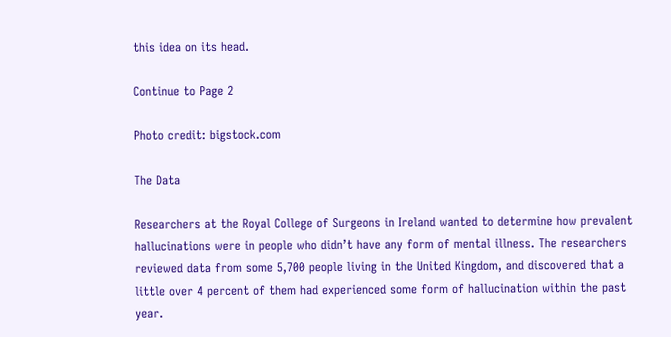this idea on its head.

Continue to Page 2

Photo credit: bigstock.com

The Data

Researchers at the Royal College of Surgeons in Ireland wanted to determine how prevalent hallucinations were in people who didn’t have any form of mental illness. The researchers reviewed data from some 5,700 people living in the United Kingdom, and discovered that a little over 4 percent of them had experienced some form of hallucination within the past year.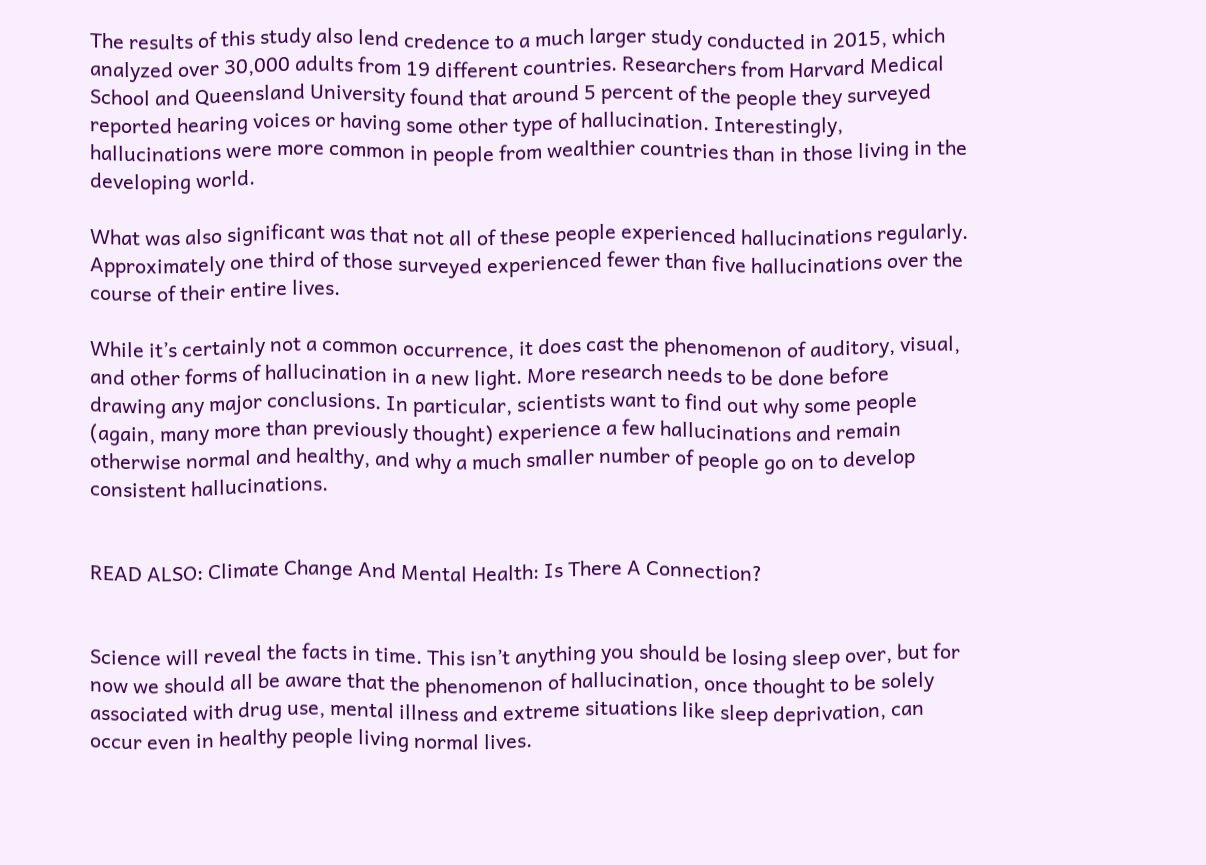The results of this study also lend credence to a much larger study conducted in 2015, which analyzed over 30,000 adults from 19 different countries. Researchers from Harvard Medical School and Queensland University found that around 5 percent of the people they surveyed reported hearing voices or having some other type of hallucination. Interestingly, hallucinations were more common in people from wealthier countries than in those living in the developing world.

What was also significant was that not all of these people experienced hallucinations regularly. Approximately one third of those surveyed experienced fewer than five hallucinations over the course of their entire lives.

While it’s certainly not a common occurrence, it does cast the phenomenon of auditory, visual, and other forms of hallucination in a new light. More research needs to be done before drawing any major conclusions. In particular, scientists want to find out why some people (again, many more than previously thought) experience a few hallucinations and remain otherwise normal and healthy, and why a much smaller number of people go on to develop consistent hallucinations.


READ ALSO: Climate Change And Mental Health: Is There A Connection?


Science will reveal the facts in time. This isn’t anything you should be losing sleep over, but for now we should all be aware that the phenomenon of hallucination, once thought to be solely associated with drug use, mental illness and extreme situations like sleep deprivation, can occur even in healthy people living normal lives.